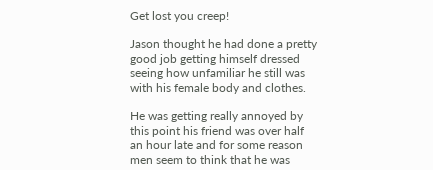Get lost you creep!

Jason thought he had done a pretty good job getting himself dressed seeing how unfamiliar he still was with his female body and clothes.

He was getting really annoyed by this point his friend was over half an hour late and for some reason men seem to think that he was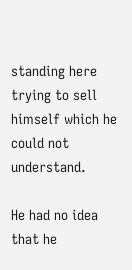standing here trying to sell himself which he could not understand.

He had no idea that he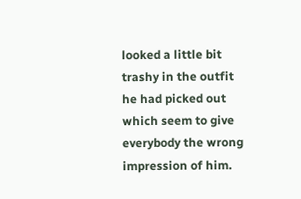looked a little bit trashy in the outfit he had picked out which seem to give everybody the wrong impression of him.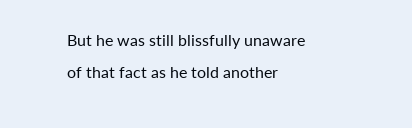But he was still blissfully unaware of that fact as he told another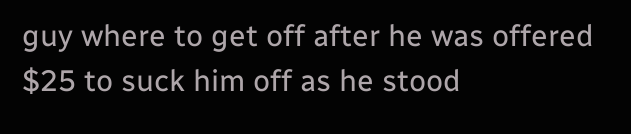guy where to get off after he was offered $25 to suck him off as he stood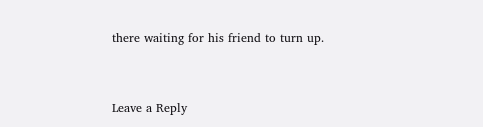there waiting for his friend to turn up.


Leave a Reply